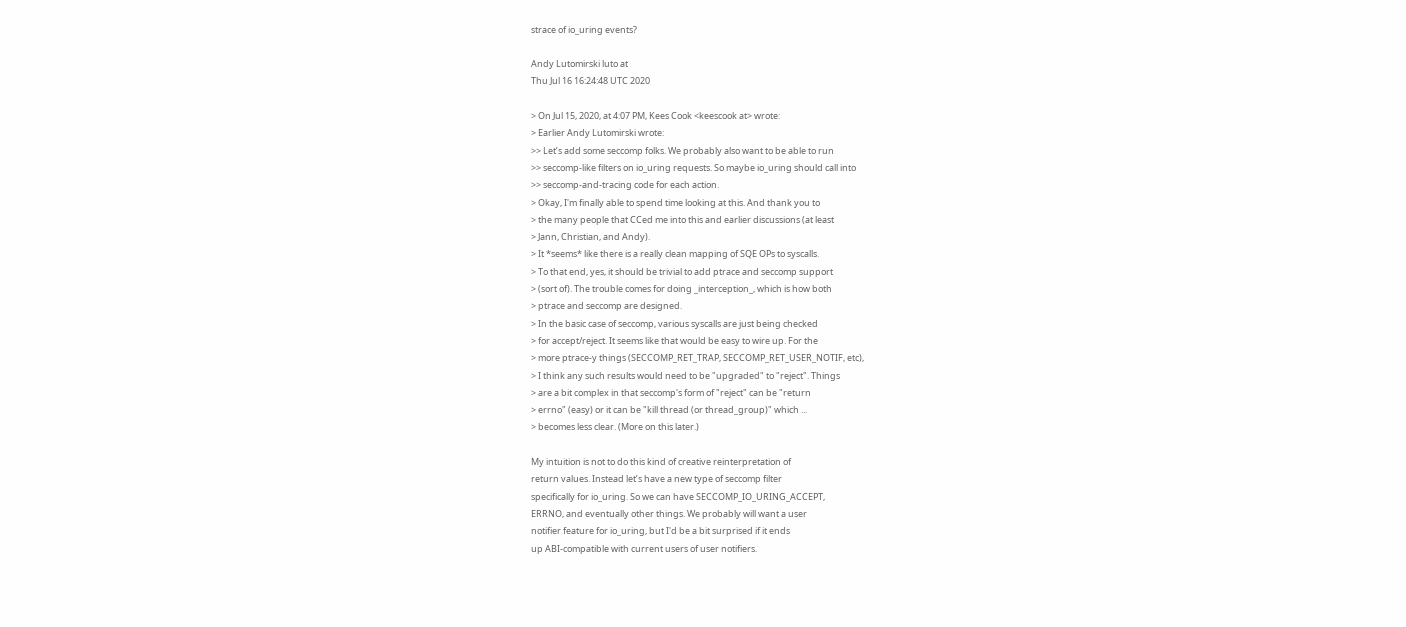strace of io_uring events?

Andy Lutomirski luto at
Thu Jul 16 16:24:48 UTC 2020

> On Jul 15, 2020, at 4:07 PM, Kees Cook <keescook at> wrote:
> Earlier Andy Lutomirski wrote:
>> Let’s add some seccomp folks. We probably also want to be able to run
>> seccomp-like filters on io_uring requests. So maybe io_uring should call into
>> seccomp-and-tracing code for each action.
> Okay, I'm finally able to spend time looking at this. And thank you to
> the many people that CCed me into this and earlier discussions (at least
> Jann, Christian, and Andy).
> It *seems* like there is a really clean mapping of SQE OPs to syscalls.
> To that end, yes, it should be trivial to add ptrace and seccomp support
> (sort of). The trouble comes for doing _interception_, which is how both
> ptrace and seccomp are designed.
> In the basic case of seccomp, various syscalls are just being checked
> for accept/reject. It seems like that would be easy to wire up. For the
> more ptrace-y things (SECCOMP_RET_TRAP, SECCOMP_RET_USER_NOTIF, etc),
> I think any such results would need to be "upgraded" to "reject". Things
> are a bit complex in that seccomp's form of "reject" can be "return
> errno" (easy) or it can be "kill thread (or thread_group)" which ...
> becomes less clear. (More on this later.)

My intuition is not to do this kind of creative reinterpretation of
return values. Instead let’s have a new type of seccomp filter
specifically for io_uring. So we can have SECCOMP_IO_URING_ACCEPT,
ERRNO, and eventually other things. We probably will want a user
notifier feature for io_uring, but I'd be a bit surprised if it ends
up ABI-compatible with current users of user notifiers.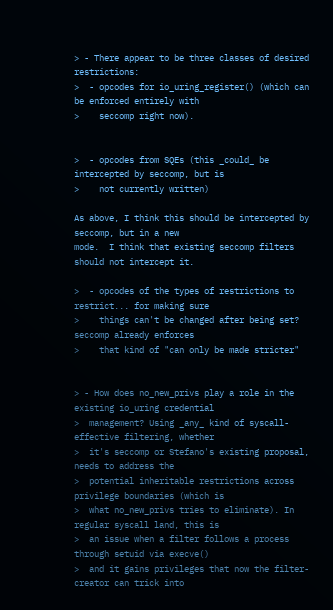> - There appear to be three classes of desired restrictions:
>  - opcodes for io_uring_register() (which can be enforced entirely with
>    seccomp right now).


>  - opcodes from SQEs (this _could_ be intercepted by seccomp, but is
>    not currently written)

As above, I think this should be intercepted by seccomp, but in a new
mode.  I think that existing seccomp filters should not intercept it.

>  - opcodes of the types of restrictions to restrict... for making sure
>    things can't be changed after being set? seccomp already enforces
>    that kind of "can only be made stricter"


> - How does no_new_privs play a role in the existing io_uring credential
>  management? Using _any_ kind of syscall-effective filtering, whether
>  it's seccomp or Stefano's existing proposal, needs to address the
>  potential inheritable restrictions across privilege boundaries (which is
>  what no_new_privs tries to eliminate). In regular syscall land, this is
>  an issue when a filter follows a process through setuid via execve()
>  and it gains privileges that now the filter-creator can trick into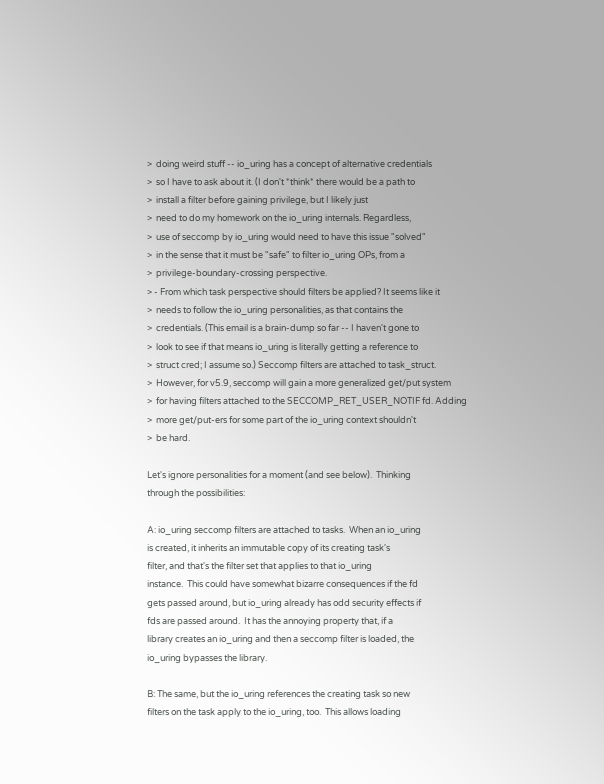>  doing weird stuff -- io_uring has a concept of alternative credentials
>  so I have to ask about it. (I don't *think* there would be a path to
>  install a filter before gaining privilege, but I likely just
>  need to do my homework on the io_uring internals. Regardless,
>  use of seccomp by io_uring would need to have this issue "solved"
>  in the sense that it must be "safe" to filter io_uring OPs, from a
>  privilege-boundary-crossing perspective.
> - From which task perspective should filters be applied? It seems like it
>  needs to follow the io_uring personalities, as that contains the
>  credentials. (This email is a brain-dump so far -- I haven't gone to
>  look to see if that means io_uring is literally getting a reference to
>  struct cred; I assume so.) Seccomp filters are attached to task_struct.
>  However, for v5.9, seccomp will gain a more generalized get/put system
>  for having filters attached to the SECCOMP_RET_USER_NOTIF fd. Adding
>  more get/put-ers for some part of the io_uring context shouldn't
>  be hard.

Let's ignore personalities for a moment (and see below).  Thinking
through the possibilities:

A: io_uring seccomp filters are attached to tasks.  When an io_uring
is created, it inherits an immutable copy of its creating task's
filter, and that's the filter set that applies to that io_uring
instance.  This could have somewhat bizarre consequences if the fd
gets passed around, but io_uring already has odd security effects if
fds are passed around.  It has the annoying property that, if a
library creates an io_uring and then a seccomp filter is loaded, the
io_uring bypasses the library.

B: The same, but the io_uring references the creating task so new
filters on the task apply to the io_uring, too.  This allows loading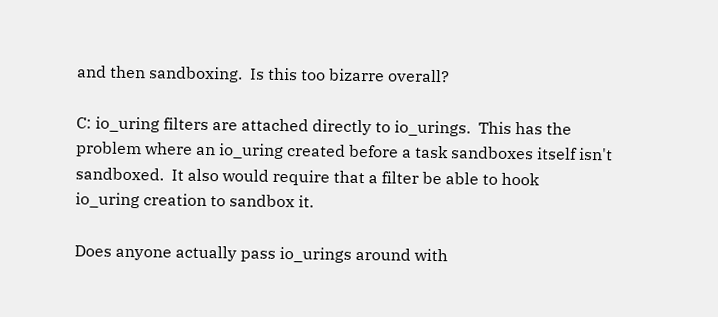and then sandboxing.  Is this too bizarre overall?

C: io_uring filters are attached directly to io_urings.  This has the
problem where an io_uring created before a task sandboxes itself isn't
sandboxed.  It also would require that a filter be able to hook
io_uring creation to sandbox it.

Does anyone actually pass io_urings around with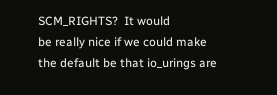SCM_RIGHTS?  It would
be really nice if we could make the default be that io_urings are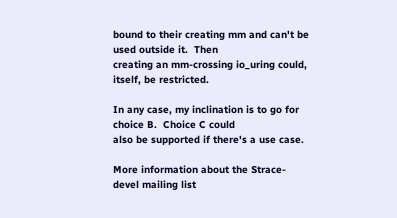bound to their creating mm and can't be used outside it.  Then
creating an mm-crossing io_uring could, itself, be restricted.

In any case, my inclination is to go for choice B.  Choice C could
also be supported if there's a use case.

More information about the Strace-devel mailing list